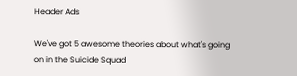Header Ads

We've got 5 awesome theories about what's going on in the Suicide Squad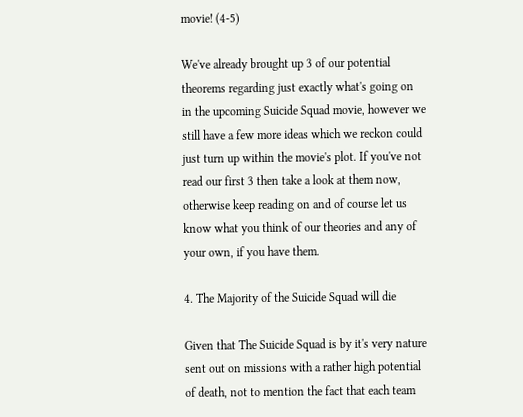movie! (4-5)

We've already brought up 3 of our potential theorems regarding just exactly what's going on in the upcoming Suicide Squad movie, however we still have a few more ideas which we reckon could just turn up within the movie's plot. If you've not read our first 3 then take a look at them now, otherwise keep reading on and of course let us know what you think of our theories and any of your own, if you have them.

4. The Majority of the Suicide Squad will die

Given that The Suicide Squad is by it's very nature sent out on missions with a rather high potential of death, not to mention the fact that each team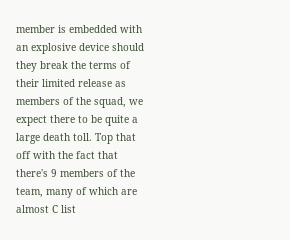member is embedded with an explosive device should they break the terms of their limited release as members of the squad, we expect there to be quite a large death toll. Top that off with the fact that there's 9 members of the team, many of which are almost C list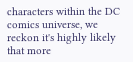characters within the DC comics universe, we reckon it's highly likely that more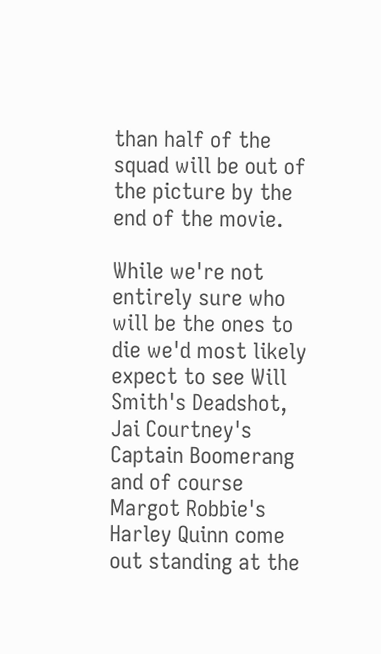than half of the squad will be out of the picture by the end of the movie.

While we're not entirely sure who will be the ones to die we'd most likely expect to see Will Smith's Deadshot, Jai Courtney's Captain Boomerang and of course Margot Robbie's Harley Quinn come out standing at the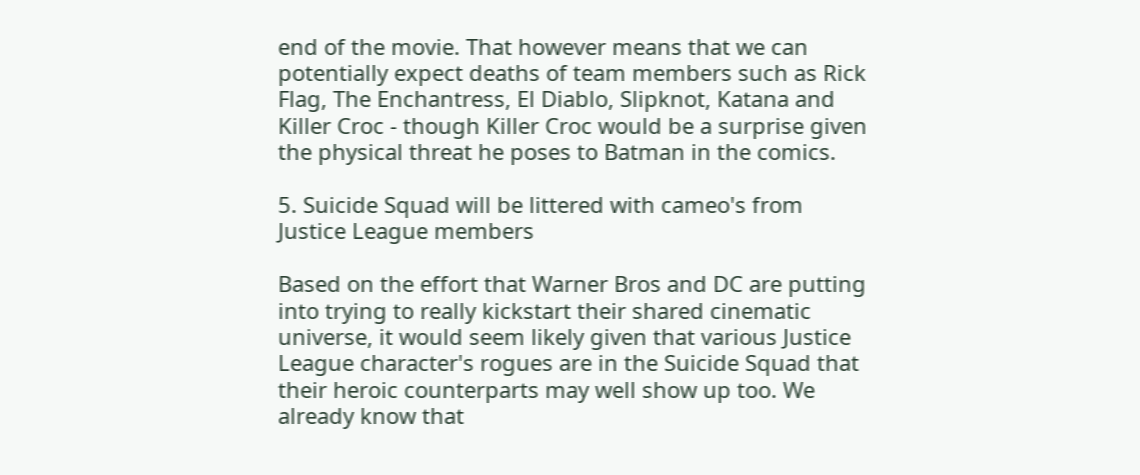end of the movie. That however means that we can potentially expect deaths of team members such as Rick Flag, The Enchantress, El Diablo, Slipknot, Katana and Killer Croc - though Killer Croc would be a surprise given the physical threat he poses to Batman in the comics.

5. Suicide Squad will be littered with cameo's from Justice League members

Based on the effort that Warner Bros and DC are putting into trying to really kickstart their shared cinematic universe, it would seem likely given that various Justice League character's rogues are in the Suicide Squad that their heroic counterparts may well show up too. We already know that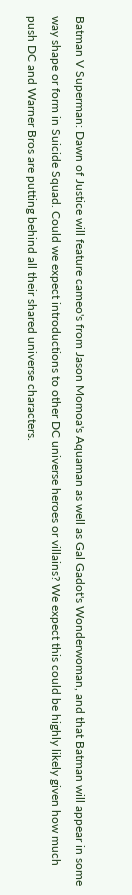Batman V Superman: Dawn of Justice will feature cameo's from Jason Momoa's Aquaman as well as Gal Gadot's Wonderwoman, and that Batman will appear in some way shape or form in Suicide Squad. Could we expect introductions to other DC universe heroes or villains? We expect this could be highly likely given how much push DC and Warner Bros are putting behind all their shared universe characters.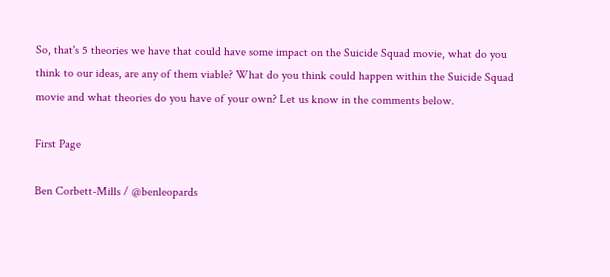So, that's 5 theories we have that could have some impact on the Suicide Squad movie, what do you think to our ideas, are any of them viable? What do you think could happen within the Suicide Squad movie and what theories do you have of your own? Let us know in the comments below.

First Page

Ben Corbett-Mills / @benleopards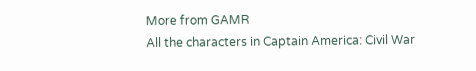More from GAMR
All the characters in Captain America: Civil War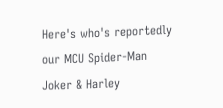Here's who's reportedly our MCU Spider-Man
Joker & Harley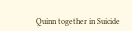Quinn together in Suicide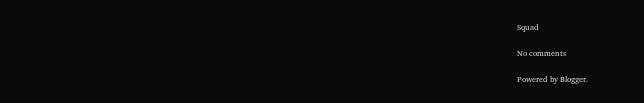Squad

No comments

Powered by Blogger.